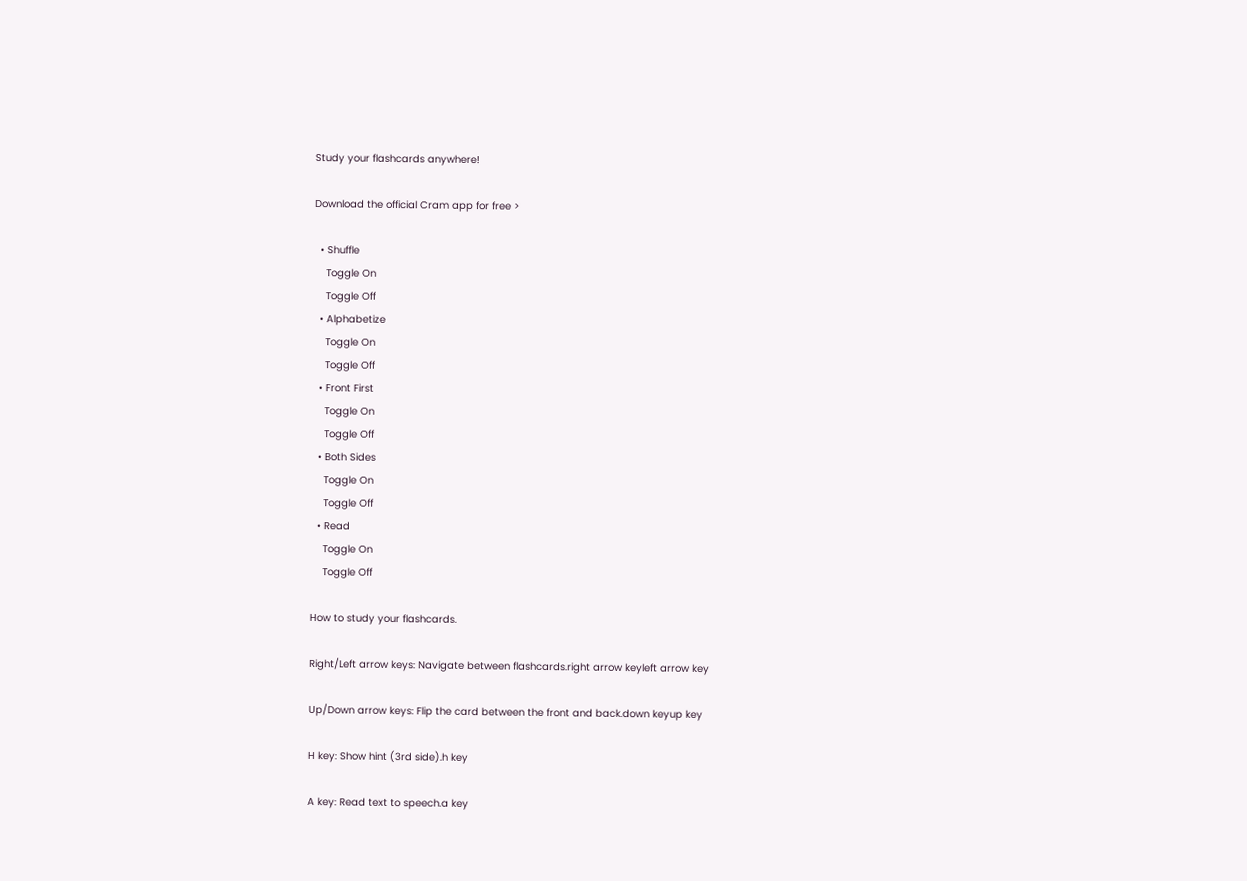Study your flashcards anywhere!

Download the official Cram app for free >

  • Shuffle
    Toggle On
    Toggle Off
  • Alphabetize
    Toggle On
    Toggle Off
  • Front First
    Toggle On
    Toggle Off
  • Both Sides
    Toggle On
    Toggle Off
  • Read
    Toggle On
    Toggle Off

How to study your flashcards.

Right/Left arrow keys: Navigate between flashcards.right arrow keyleft arrow key

Up/Down arrow keys: Flip the card between the front and back.down keyup key

H key: Show hint (3rd side).h key

A key: Read text to speech.a key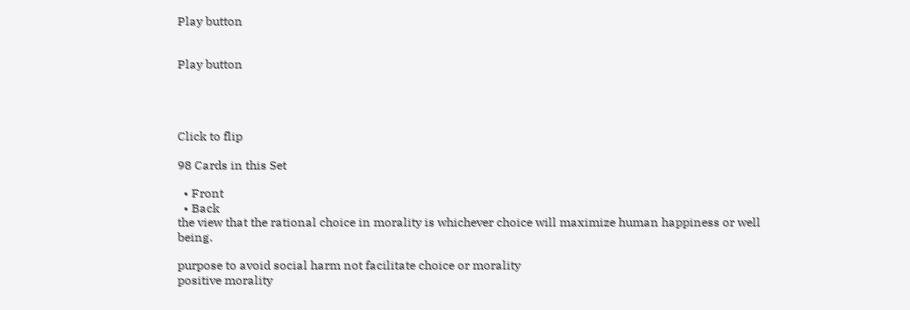Play button


Play button




Click to flip

98 Cards in this Set

  • Front
  • Back
the view that the rational choice in morality is whichever choice will maximize human happiness or well being.

purpose to avoid social harm not facilitate choice or morality
positive morality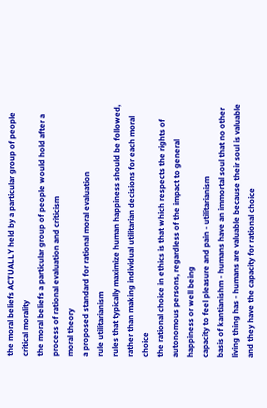the moral beliefs ACTUALLY held by a particular group of people
critical morality
the moral beliefs a particular group of people would hold after a process of rational evaluation and criticism
moral theory
a proposed standard for rational moral evaluation
rule utilitarianism
rules that typically maximize human happiness should be followed, rather than making individual utilitarian decisions for each moral choice
the rational choice in ethics is that which respects the rights of autonomous persons, regardless of the impact to general happiness or well being
capacity to feel pleasure and pain - utilitarianism
basis of kantianishm - humans have an immortal soul that no other living thing has - humans are valuable because their soul is valuable and they have the capacity for rational choice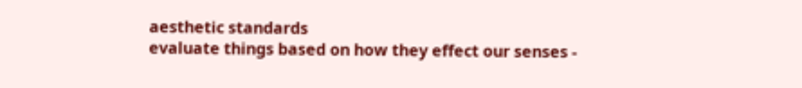aesthetic standards
evaluate things based on how they effect our senses -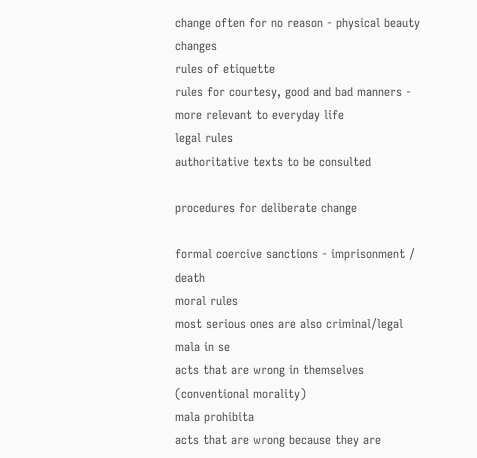change often for no reason - physical beauty changes
rules of etiquette
rules for courtesy, good and bad manners - more relevant to everyday life
legal rules
authoritative texts to be consulted

procedures for deliberate change

formal coercive sanctions - imprisonment / death
moral rules
most serious ones are also criminal/legal
mala in se
acts that are wrong in themselves (conventional morality)
mala prohibita
acts that are wrong because they are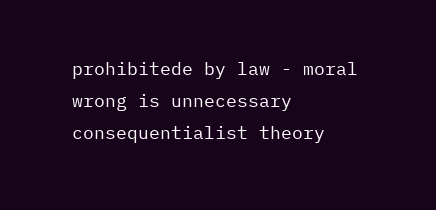prohibitede by law - moral wrong is unnecessary
consequentialist theory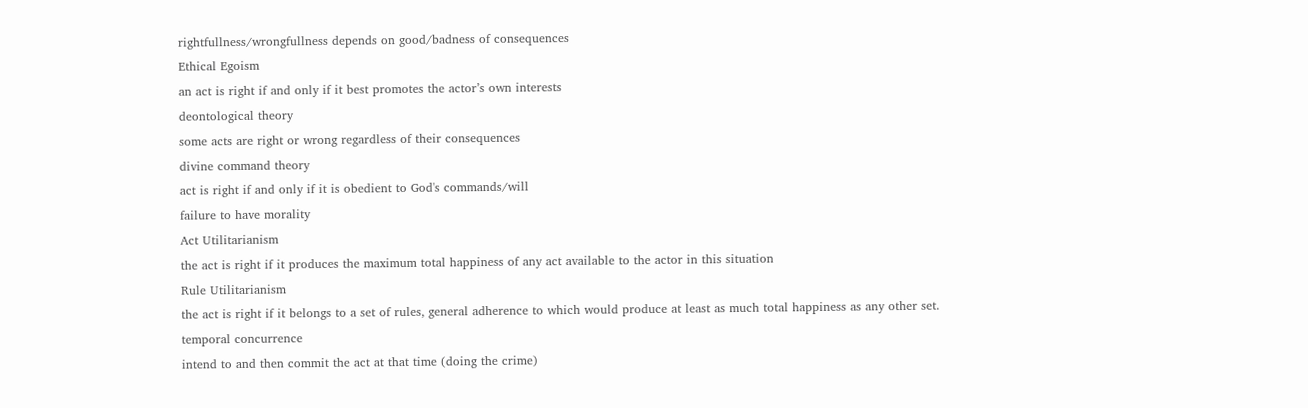rightfullness/wrongfullness depends on good/badness of consequences
Ethical Egoism
an act is right if and only if it best promotes the actor’s own interests
deontological theory
some acts are right or wrong regardless of their consequences
divine command theory
act is right if and only if it is obedient to God's commands/will
failure to have morality
Act Utilitarianism
the act is right if it produces the maximum total happiness of any act available to the actor in this situation
Rule Utilitarianism
the act is right if it belongs to a set of rules, general adherence to which would produce at least as much total happiness as any other set.
temporal concurrence
intend to and then commit the act at that time (doing the crime)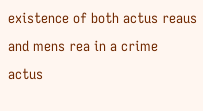existence of both actus reaus and mens rea in a crime
actus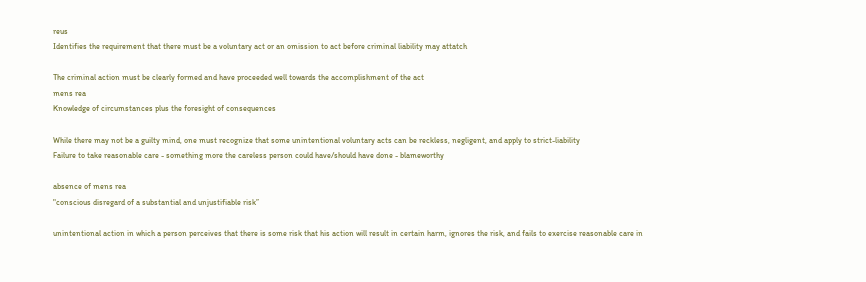reus
Identifies the requirement that there must be a voluntary act or an omission to act before criminal liability may attatch

The criminal action must be clearly formed and have proceeded well towards the accomplishment of the act
mens rea
Knowledge of circumstances plus the foresight of consequences

While there may not be a guilty mind, one must recognize that some unintentional voluntary acts can be reckless, negligent, and apply to strict-liability
Failure to take reasonable care - something more the careless person could have/should have done - blameworthy

absence of mens rea
"conscious disregard of a substantial and unjustifiable risk”

unintentional action in which a person perceives that there is some risk that his action will result in certain harm, ignores the risk, and fails to exercise reasonable care in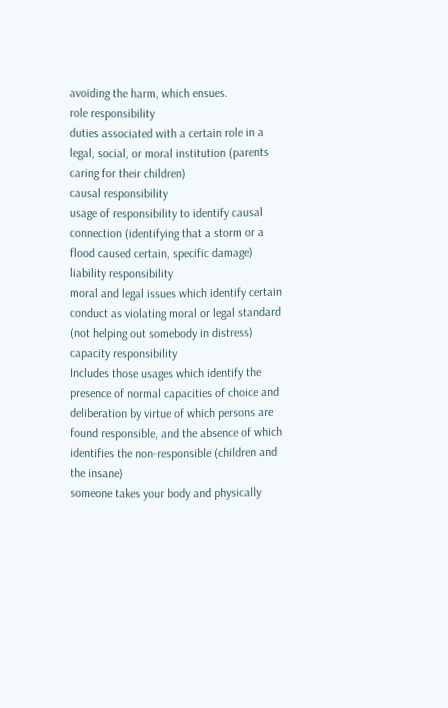avoiding the harm, which ensues.
role responsibility
duties associated with a certain role in a legal, social, or moral institution (parents caring for their children)
causal responsibility
usage of responsibility to identify causal connection (identifying that a storm or a flood caused certain, specific damage)
liability responsibility
moral and legal issues which identify certain conduct as violating moral or legal standard (not helping out somebody in distress)
capacity responsibility
Includes those usages which identify the presence of normal capacities of choice and deliberation by virtue of which persons are found responsible, and the absence of which identifies the non-responsible (children and the insane)
someone takes your body and physically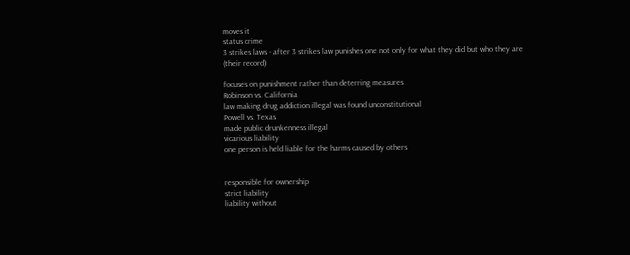moves it
status crime
3 strikes laws - after 3 strikes law punishes one not only for what they did but who they are (their record)

focuses on punishment rather than deterring measures
Robinson vs. California
law making drug addiction illegal was found unconstitutional
Powell vs. Texas
made public drunkenness illegal
vicarious liability
one person is held liable for the harms caused by others


responsible for ownership
strict liability
liability without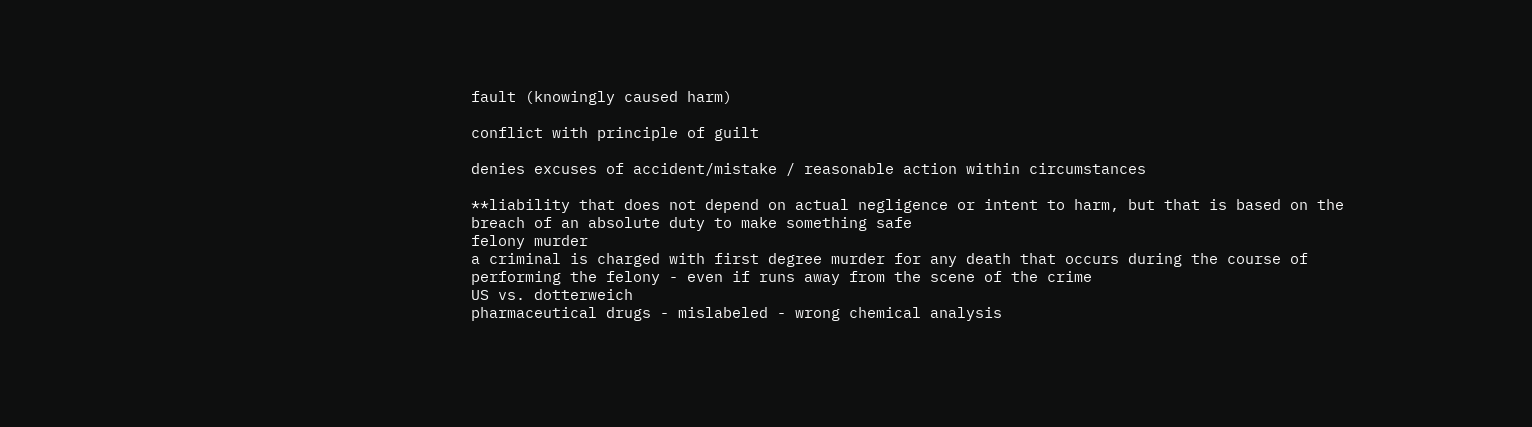fault (knowingly caused harm)

conflict with principle of guilt

denies excuses of accident/mistake / reasonable action within circumstances

**liability that does not depend on actual negligence or intent to harm, but that is based on the breach of an absolute duty to make something safe
felony murder
a criminal is charged with first degree murder for any death that occurs during the course of performing the felony - even if runs away from the scene of the crime
US vs. dotterweich
pharmaceutical drugs - mislabeled - wrong chemical analysis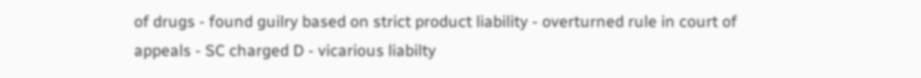of drugs - found guilry based on strict product liability - overturned rule in court of appeals - SC charged D - vicarious liabilty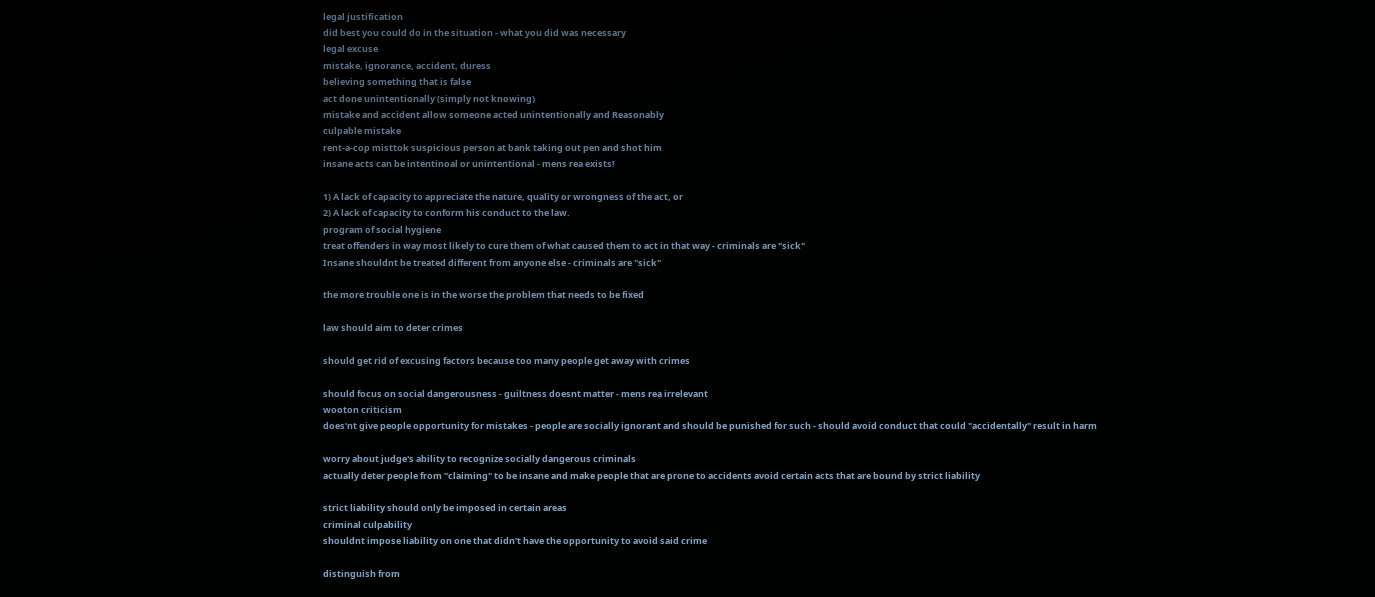legal justification
did best you could do in the situation - what you did was necessary
legal excuse
mistake, ignorance, accident, duress
believing something that is false
act done unintentionally (simply not knowing)
mistake and accident allow someone acted unintentionally and Reasonably
culpable mistake
rent-a-cop misttok suspicious person at bank taking out pen and shot him
insane acts can be intentinoal or unintentional - mens rea exists!

1) A lack of capacity to appreciate the nature, quality or wrongness of the act, or
2) A lack of capacity to conform his conduct to the law.
program of social hygiene
treat offenders in way most likely to cure them of what caused them to act in that way - criminals are "sick"
Insane shouldnt be treated different from anyone else - criminals are "sick"

the more trouble one is in the worse the problem that needs to be fixed

law should aim to deter crimes

should get rid of excusing factors because too many people get away with crimes

should focus on social dangerousness - guiltness doesnt matter - mens rea irrelevant
wooton criticism
does'nt give people opportunity for mistakes - people are socially ignorant and should be punished for such - should avoid conduct that could "accidentally" result in harm

worry about judge's ability to recognize socially dangerous criminals
actually deter people from "claiming" to be insane and make people that are prone to accidents avoid certain acts that are bound by strict liability

strict liability should only be imposed in certain areas
criminal culpability
shouldnt impose liability on one that didn't have the opportunity to avoid said crime

distinguish from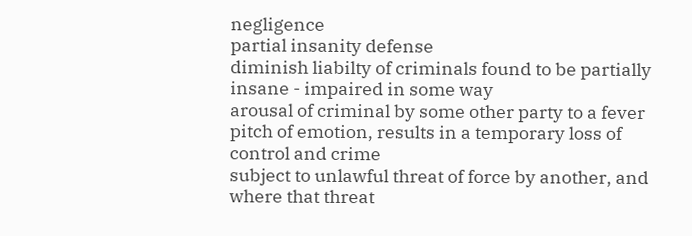negligence
partial insanity defense
diminish liabilty of criminals found to be partially insane - impaired in some way
arousal of criminal by some other party to a fever pitch of emotion, results in a temporary loss of control and crime
subject to unlawful threat of force by another, and where that threat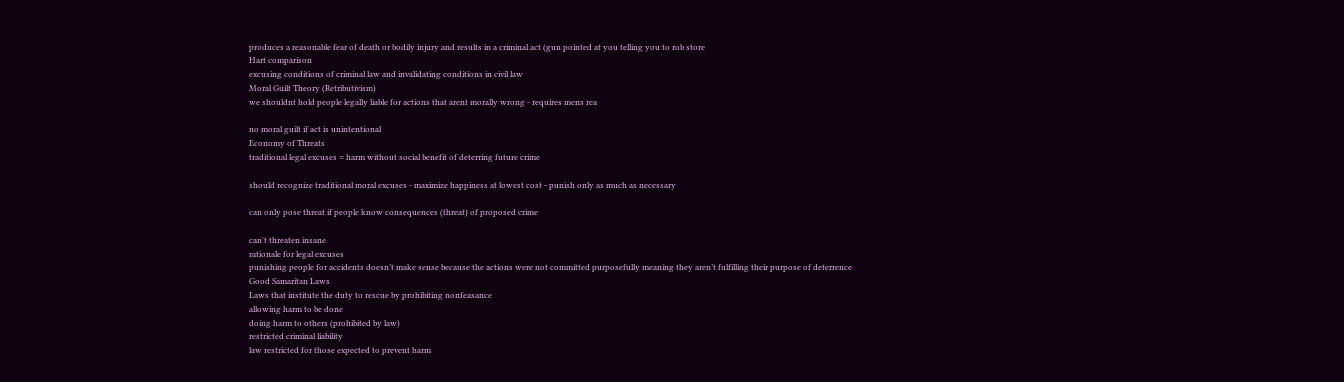produces a reasonable fear of death or bodily injury and results in a criminal act (gun pointed at you telling you to rob store
Hart comparison
excusing conditions of criminal law and invalidating conditions in civil law
Moral Guilt Theory (Retributivism)
we shouldnt hold people legally liable for actions that arent morally wrong - requires mens rea

no moral guilt if act is unintentional
Economy of Threats
traditional legal excuses = harm without social benefit of deterring future crime

should recognize traditional moral excuses - maximize happiness at lowest cost - punish only as much as necessary

can only pose threat if people know consequences (threat) of proposed crime

can't threaten insane
rationale for legal excuses
punishing people for accidents doesn’t make sense because the actions were not committed purposefully meaning they aren’t fulfilling their purpose of deterrence
Good Samaritan Laws
Laws that institute the duty to rescue by prohibiting nonfeasance
allowing harm to be done
doing harm to others (prohibited by law)
restricted criminal liability
law restricted for those expected to prevent harm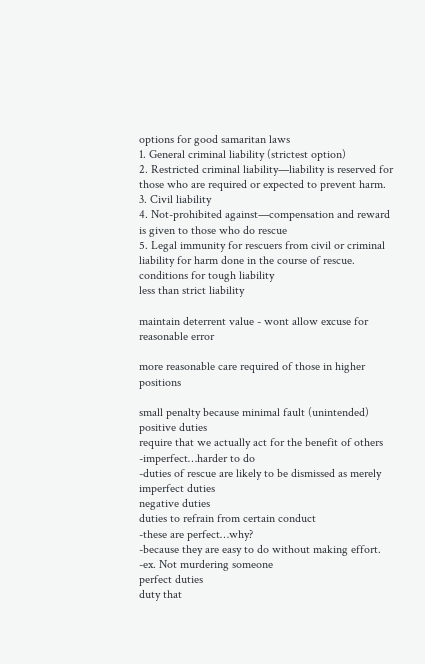options for good samaritan laws
1. General criminal liability (strictest option)
2. Restricted criminal liability—liability is reserved for those who are required or expected to prevent harm.
3. Civil liability
4. Not-prohibited against—compensation and reward is given to those who do rescue
5. Legal immunity for rescuers from civil or criminal liability for harm done in the course of rescue.
conditions for tough liability
less than strict liability

maintain deterrent value - wont allow excuse for reasonable error

more reasonable care required of those in higher positions

small penalty because minimal fault (unintended)
positive duties
require that we actually act for the benefit of others
-imperfect…harder to do
-duties of rescue are likely to be dismissed as merely imperfect duties
negative duties
duties to refrain from certain conduct
-these are perfect…why?
-because they are easy to do without making effort.
-ex. Not murdering someone
perfect duties
duty that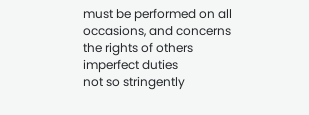must be performed on all occasions, and concerns the rights of others
imperfect duties
not so stringently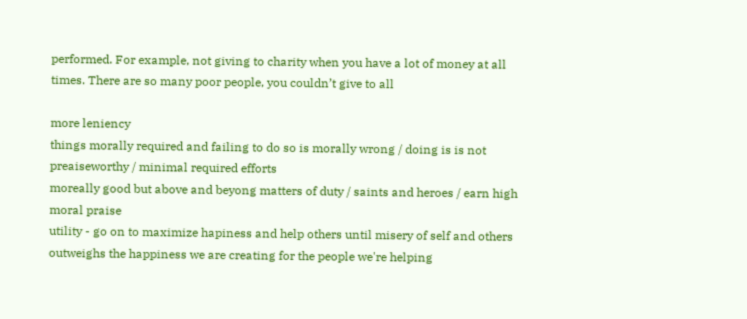performed. For example, not giving to charity when you have a lot of money at all times. There are so many poor people, you couldn’t give to all

more leniency
things morally required and failing to do so is morally wrong / doing is is not preaiseworthy / minimal required efforts
moreally good but above and beyong matters of duty / saints and heroes / earn high moral praise
utility - go on to maximize hapiness and help others until misery of self and others outweighs the happiness we are creating for the people we're helping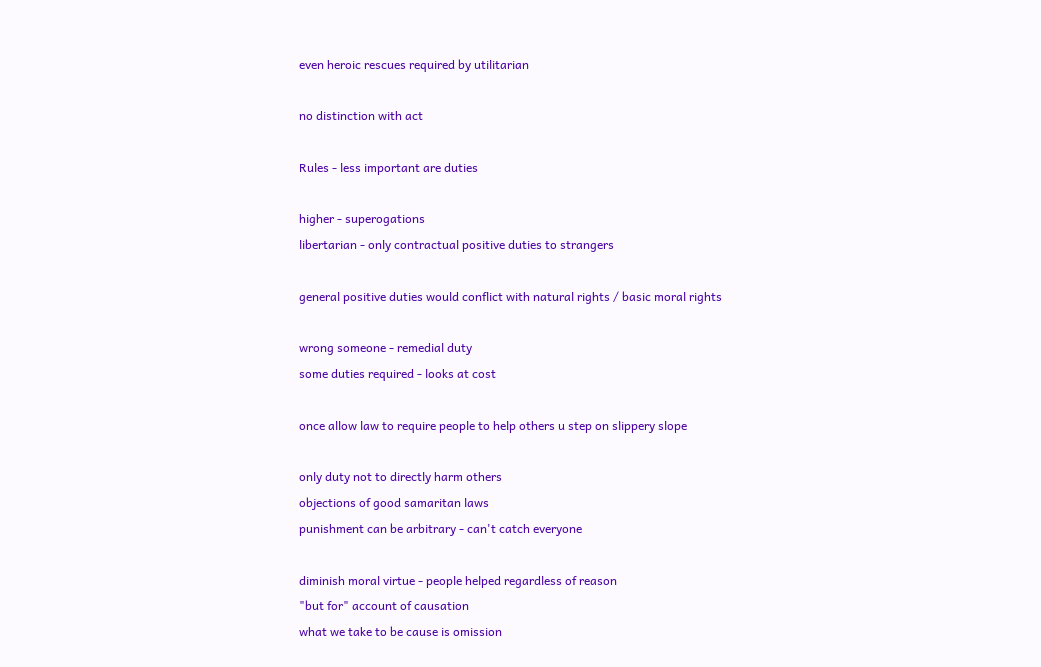even heroic rescues required by utilitarian

no distinction with act

Rules - less important are duties

higher - superogations
libertarian - only contractual positive duties to strangers

general positive duties would conflict with natural rights / basic moral rights

wrong someone - remedial duty
some duties required - looks at cost

once allow law to require people to help others u step on slippery slope

only duty not to directly harm others
objections of good samaritan laws
punishment can be arbitrary - can't catch everyone

diminish moral virtue - people helped regardless of reason
"but for" account of causation
what we take to be cause is omission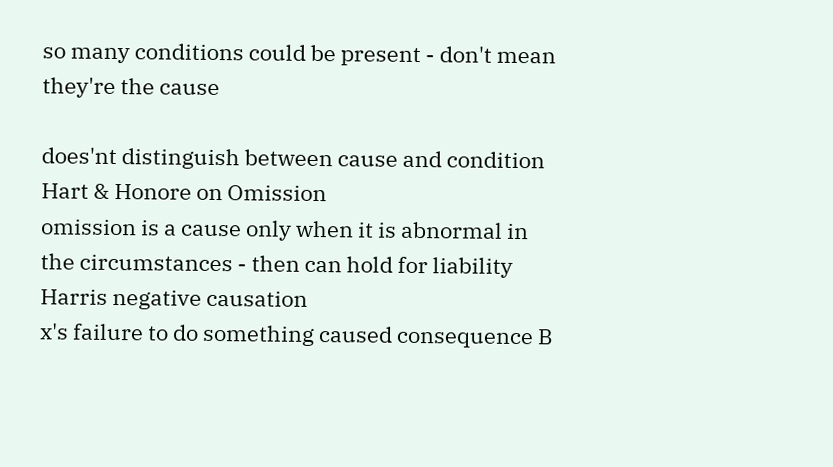so many conditions could be present - don't mean they're the cause

does'nt distinguish between cause and condition
Hart & Honore on Omission
omission is a cause only when it is abnormal in the circumstances - then can hold for liability
Harris negative causation
x's failure to do something caused consequence B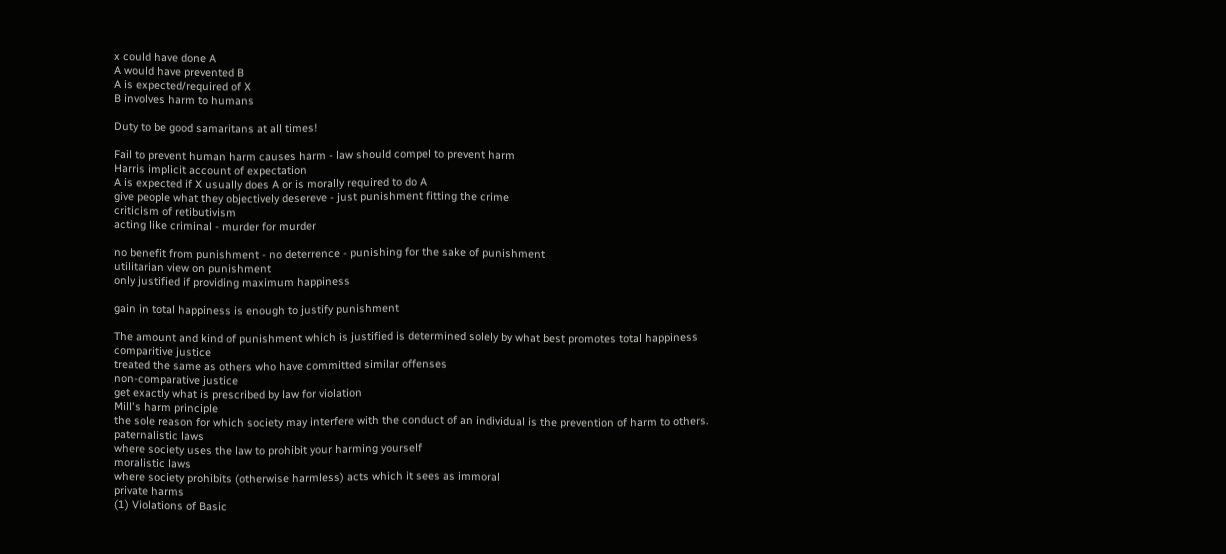x could have done A
A would have prevented B
A is expected/required of X
B involves harm to humans

Duty to be good samaritans at all times!

Fail to prevent human harm causes harm - law should compel to prevent harm
Harris implicit account of expectation
A is expected if X usually does A or is morally required to do A
give people what they objectively desereve - just punishment fitting the crime
criticism of retibutivism
acting like criminal - murder for murder

no benefit from punishment - no deterrence - punishing for the sake of punishment
utilitarian view on punishment
only justified if providing maximum happiness

gain in total happiness is enough to justify punishment

The amount and kind of punishment which is justified is determined solely by what best promotes total happiness
comparitive justice
treated the same as others who have committed similar offenses
non-comparative justice
get exactly what is prescribed by law for violation
Mill's harm principle
the sole reason for which society may interfere with the conduct of an individual is the prevention of harm to others.
paternalistic laws
where society uses the law to prohibit your harming yourself
moralistic laws
where society prohibits (otherwise harmless) acts which it sees as immoral
private harms
(1) Violations of Basic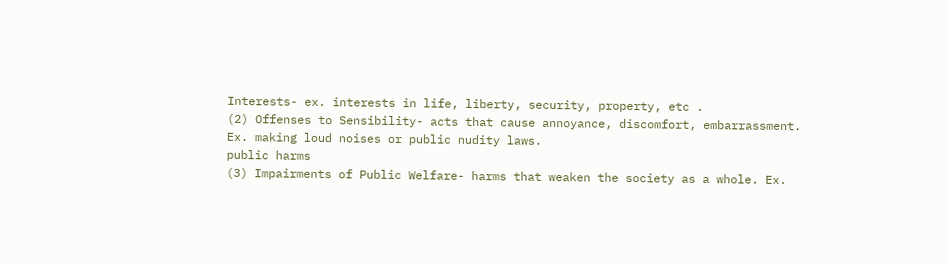Interests- ex. interests in life, liberty, security, property, etc .
(2) Offenses to Sensibility- acts that cause annoyance, discomfort, embarrassment. Ex. making loud noises or public nudity laws.
public harms
(3) Impairments of Public Welfare- harms that weaken the society as a whole. Ex.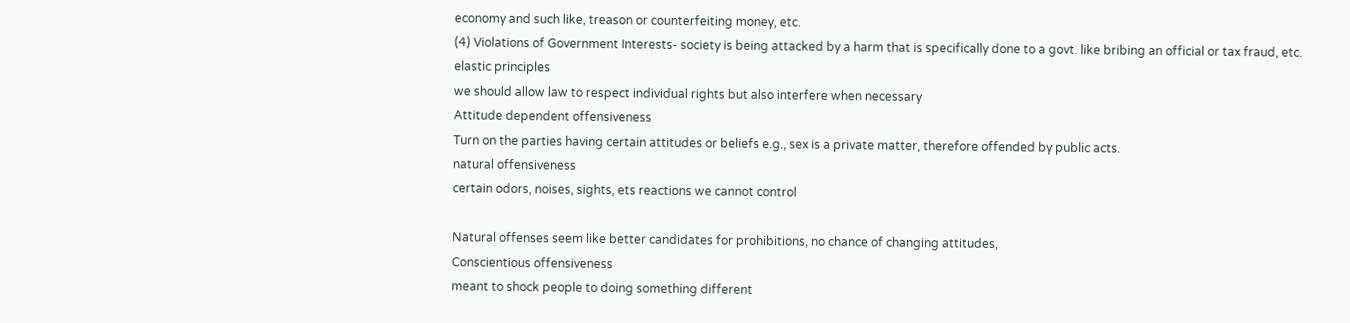economy and such like, treason or counterfeiting money, etc.
(4) Violations of Government Interests- society is being attacked by a harm that is specifically done to a govt. like bribing an official or tax fraud, etc.
elastic principles
we should allow law to respect individual rights but also interfere when necessary
Attitude dependent offensiveness
Turn on the parties having certain attitudes or beliefs e.g., sex is a private matter, therefore offended by public acts.
natural offensiveness
certain odors, noises, sights, ets reactions we cannot control

Natural offenses seem like better candidates for prohibitions, no chance of changing attitudes,
Conscientious offensiveness
meant to shock people to doing something different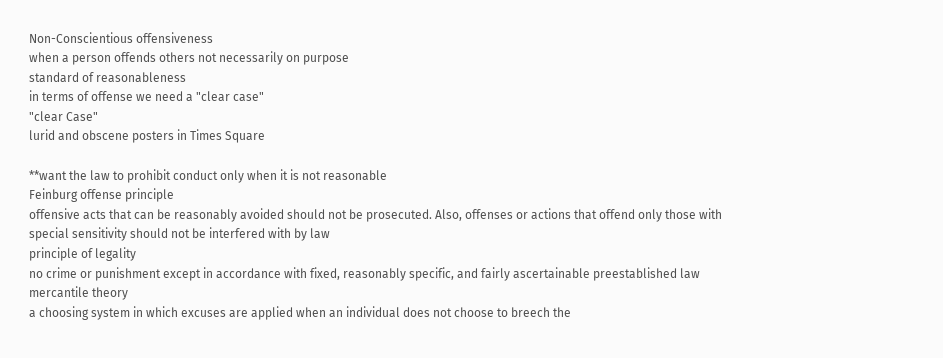Non-Conscientious offensiveness
when a person offends others not necessarily on purpose
standard of reasonableness
in terms of offense we need a "clear case"
"clear Case"
lurid and obscene posters in Times Square

**want the law to prohibit conduct only when it is not reasonable
Feinburg offense principle
offensive acts that can be reasonably avoided should not be prosecuted. Also, offenses or actions that offend only those with special sensitivity should not be interfered with by law
principle of legality
no crime or punishment except in accordance with fixed, reasonably specific, and fairly ascertainable preestablished law
mercantile theory
a choosing system in which excuses are applied when an individual does not choose to breech the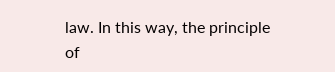law. In this way, the principle of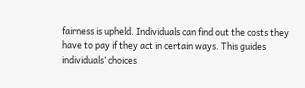fairness is upheld. Individuals can find out the costs they have to pay if they act in certain ways. This guides individuals’ choices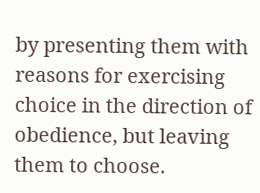by presenting them with reasons for exercising choice in the direction of obedience, but leaving them to choose.